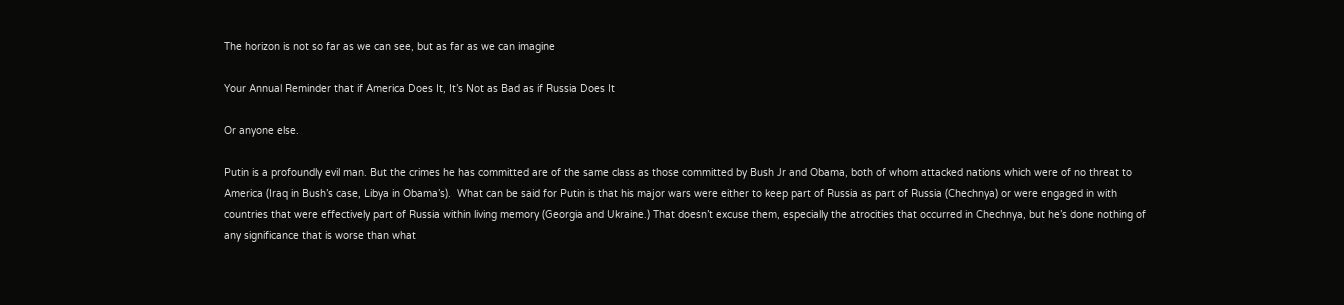The horizon is not so far as we can see, but as far as we can imagine

Your Annual Reminder that if America Does It, It’s Not as Bad as if Russia Does It

Or anyone else.

Putin is a profoundly evil man. But the crimes he has committed are of the same class as those committed by Bush Jr and Obama, both of whom attacked nations which were of no threat to America (Iraq in Bush’s case, Libya in Obama’s).  What can be said for Putin is that his major wars were either to keep part of Russia as part of Russia (Chechnya) or were engaged in with countries that were effectively part of Russia within living memory (Georgia and Ukraine.) That doesn’t excuse them, especially the atrocities that occurred in Chechnya, but he’s done nothing of any significance that is worse than what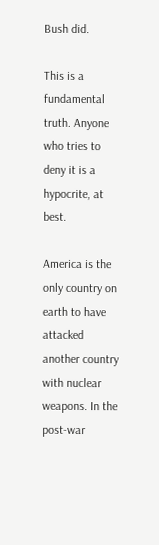Bush did.

This is a fundamental truth. Anyone who tries to deny it is a hypocrite, at best.

America is the only country on earth to have attacked another country with nuclear weapons. In the post-war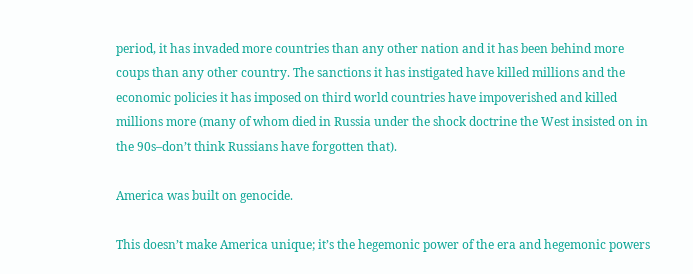period, it has invaded more countries than any other nation and it has been behind more coups than any other country. The sanctions it has instigated have killed millions and the economic policies it has imposed on third world countries have impoverished and killed millions more (many of whom died in Russia under the shock doctrine the West insisted on in the 90s–don’t think Russians have forgotten that).

America was built on genocide.

This doesn’t make America unique; it’s the hegemonic power of the era and hegemonic powers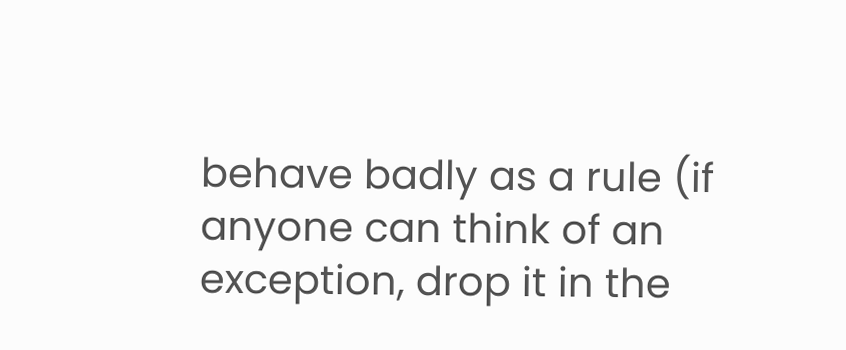behave badly as a rule (if anyone can think of an exception, drop it in the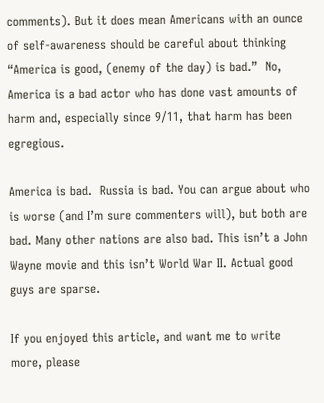comments). But it does mean Americans with an ounce of self-awareness should be careful about thinking “America is good, (enemy of the day) is bad.”  No, America is a bad actor who has done vast amounts of harm and, especially since 9/11, that harm has been egregious.

America is bad.  Russia is bad. You can argue about who is worse (and I’m sure commenters will), but both are bad. Many other nations are also bad. This isn’t a John Wayne movie and this isn’t World War II. Actual good guys are sparse.

If you enjoyed this article, and want me to write more, please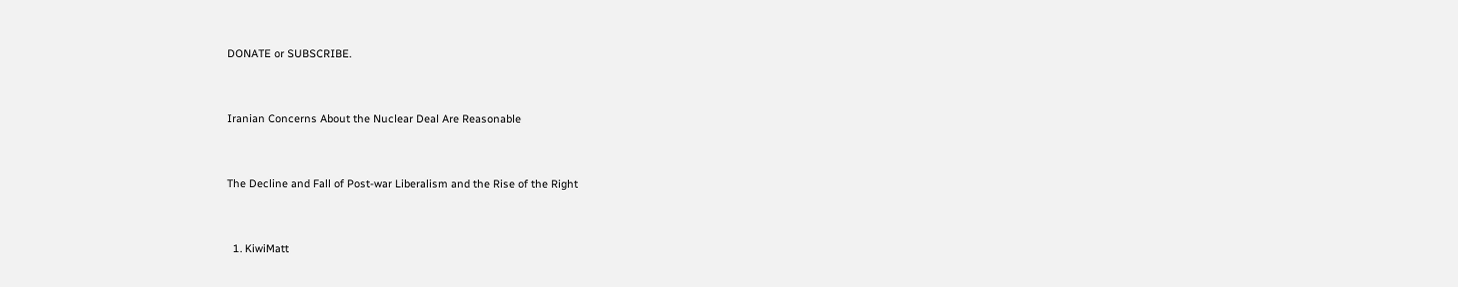DONATE or SUBSCRIBE.


Iranian Concerns About the Nuclear Deal Are Reasonable


The Decline and Fall of Post-war Liberalism and the Rise of the Right


  1. KiwiMatt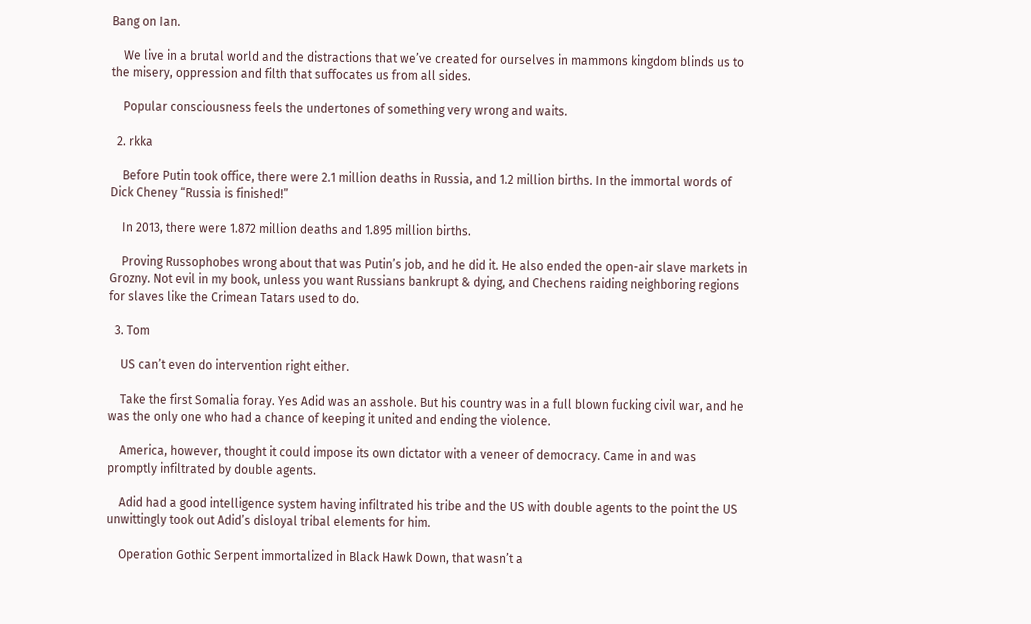Bang on Ian.

    We live in a brutal world and the distractions that we’ve created for ourselves in mammons kingdom blinds us to the misery, oppression and filth that suffocates us from all sides.

    Popular consciousness feels the undertones of something very wrong and waits.

  2. rkka

    Before Putin took office, there were 2.1 million deaths in Russia, and 1.2 million births. In the immortal words of Dick Cheney “Russia is finished!”

    In 2013, there were 1.872 million deaths and 1.895 million births.

    Proving Russophobes wrong about that was Putin’s job, and he did it. He also ended the open-air slave markets in Grozny. Not evil in my book, unless you want Russians bankrupt & dying, and Chechens raiding neighboring regions for slaves like the Crimean Tatars used to do.

  3. Tom

    US can’t even do intervention right either.

    Take the first Somalia foray. Yes Adid was an asshole. But his country was in a full blown fucking civil war, and he was the only one who had a chance of keeping it united and ending the violence.

    America, however, thought it could impose its own dictator with a veneer of democracy. Came in and was promptly infiltrated by double agents.

    Adid had a good intelligence system having infiltrated his tribe and the US with double agents to the point the US unwittingly took out Adid’s disloyal tribal elements for him.

    Operation Gothic Serpent immortalized in Black Hawk Down, that wasn’t a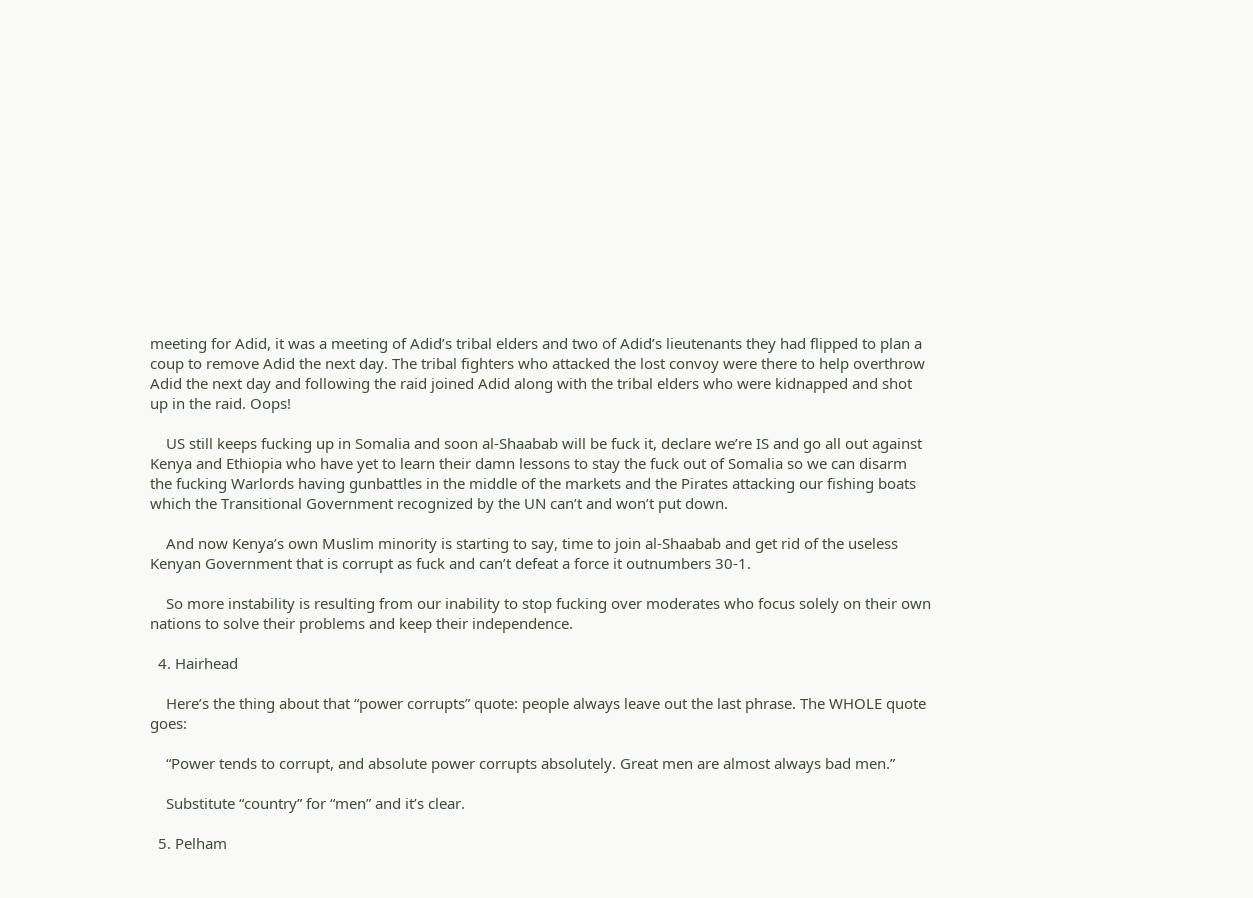meeting for Adid, it was a meeting of Adid’s tribal elders and two of Adid’s lieutenants they had flipped to plan a coup to remove Adid the next day. The tribal fighters who attacked the lost convoy were there to help overthrow Adid the next day and following the raid joined Adid along with the tribal elders who were kidnapped and shot up in the raid. Oops!

    US still keeps fucking up in Somalia and soon al-Shaabab will be fuck it, declare we’re IS and go all out against Kenya and Ethiopia who have yet to learn their damn lessons to stay the fuck out of Somalia so we can disarm the fucking Warlords having gunbattles in the middle of the markets and the Pirates attacking our fishing boats which the Transitional Government recognized by the UN can’t and won’t put down.

    And now Kenya’s own Muslim minority is starting to say, time to join al-Shaabab and get rid of the useless Kenyan Government that is corrupt as fuck and can’t defeat a force it outnumbers 30-1.

    So more instability is resulting from our inability to stop fucking over moderates who focus solely on their own nations to solve their problems and keep their independence.

  4. Hairhead

    Here’s the thing about that “power corrupts” quote: people always leave out the last phrase. The WHOLE quote goes:

    “Power tends to corrupt, and absolute power corrupts absolutely. Great men are almost always bad men.”

    Substitute “country” for “men” and it’s clear.

  5. Pelham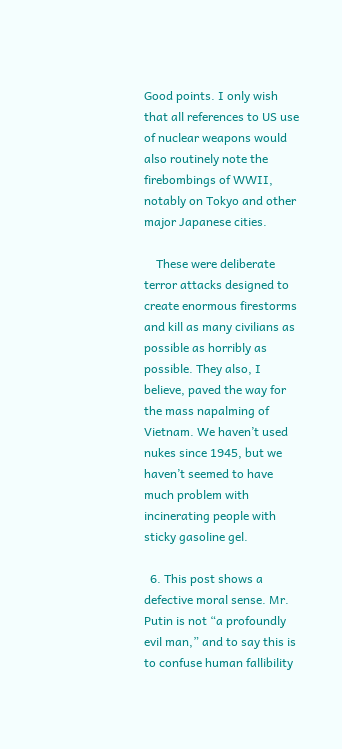Good points. I only wish that all references to US use of nuclear weapons would also routinely note the firebombings of WWII, notably on Tokyo and other major Japanese cities.

    These were deliberate terror attacks designed to create enormous firestorms and kill as many civilians as possible as horribly as possible. They also, I believe, paved the way for the mass napalming of Vietnam. We haven’t used nukes since 1945, but we haven’t seemed to have much problem with incinerating people with sticky gasoline gel.

  6. This post shows a defective moral sense. Mr. Putin is not “a profoundly evil man,” and to say this is to confuse human fallibility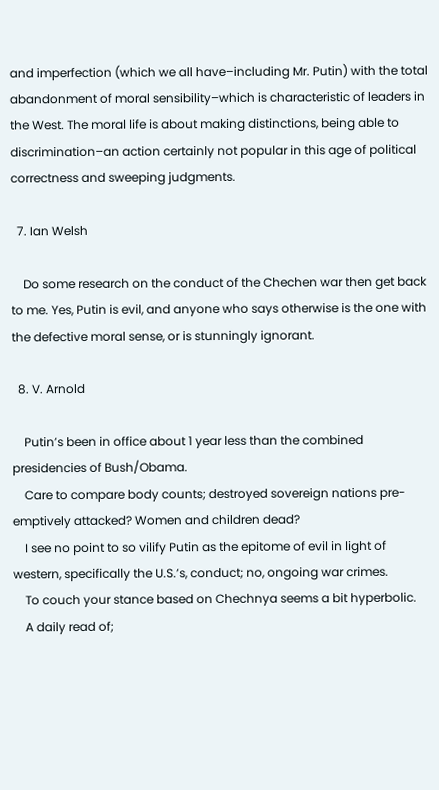and imperfection (which we all have–including Mr. Putin) with the total abandonment of moral sensibility–which is characteristic of leaders in the West. The moral life is about making distinctions, being able to discrimination–an action certainly not popular in this age of political correctness and sweeping judgments.

  7. Ian Welsh

    Do some research on the conduct of the Chechen war then get back to me. Yes, Putin is evil, and anyone who says otherwise is the one with the defective moral sense, or is stunningly ignorant.

  8. V. Arnold

    Putin’s been in office about 1 year less than the combined presidencies of Bush/Obama.
    Care to compare body counts; destroyed sovereign nations pre-emptively attacked? Women and children dead?
    I see no point to so vilify Putin as the epitome of evil in light of western, specifically the U.S.’s, conduct; no, ongoing war crimes.
    To couch your stance based on Chechnya seems a bit hyperbolic.
    A daily read of;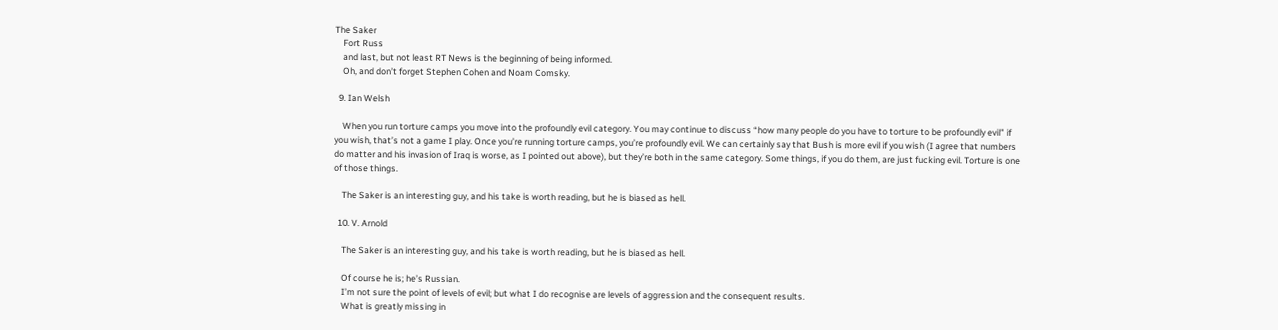The Saker
    Fort Russ
    and last, but not least RT News is the beginning of being informed.
    Oh, and don’t forget Stephen Cohen and Noam Comsky.

  9. Ian Welsh

    When you run torture camps you move into the profoundly evil category. You may continue to discuss “how many people do you have to torture to be profoundly evil” if you wish, that’s not a game I play. Once you’re running torture camps, you’re profoundly evil. We can certainly say that Bush is more evil if you wish (I agree that numbers do matter and his invasion of Iraq is worse, as I pointed out above), but they’re both in the same category. Some things, if you do them, are just fucking evil. Torture is one of those things.

    The Saker is an interesting guy, and his take is worth reading, but he is biased as hell.

  10. V. Arnold

    The Saker is an interesting guy, and his take is worth reading, but he is biased as hell.

    Of course he is; he’s Russian.
    I’m not sure the point of levels of evil; but what I do recognise are levels of aggression and the consequent results.
    What is greatly missing in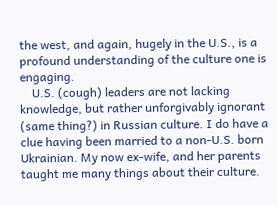the west, and again, hugely in the U.S., is a profound understanding of the culture one is engaging.
    U.S. (cough) leaders are not lacking knowledge, but rather unforgivably ignorant (same thing?) in Russian culture. I do have a clue having been married to a non-U.S. born Ukrainian. My now ex-wife, and her parents taught me many things about their culture.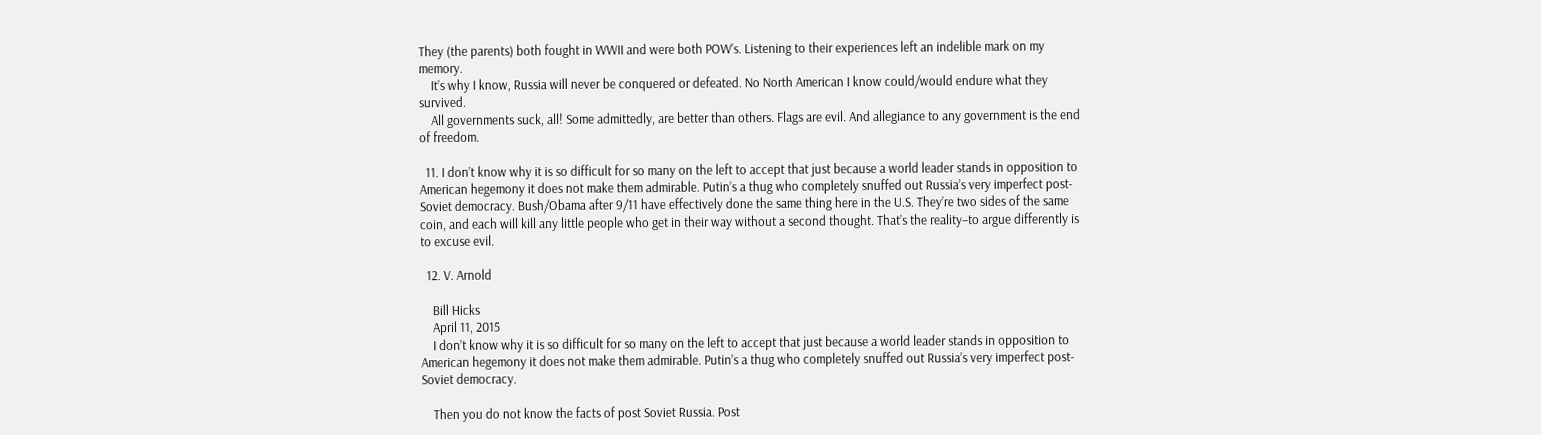They (the parents) both fought in WWII and were both POW’s. Listening to their experiences left an indelible mark on my memory.
    It’s why I know, Russia will never be conquered or defeated. No North American I know could/would endure what they survived.
    All governments suck, all! Some admittedly, are better than others. Flags are evil. And allegiance to any government is the end of freedom.

  11. I don’t know why it is so difficult for so many on the left to accept that just because a world leader stands in opposition to American hegemony it does not make them admirable. Putin’s a thug who completely snuffed out Russia’s very imperfect post-Soviet democracy. Bush/Obama after 9/11 have effectively done the same thing here in the U.S. They’re two sides of the same coin, and each will kill any little people who get in their way without a second thought. That’s the reality–to argue differently is to excuse evil.

  12. V. Arnold

    Bill Hicks
    April 11, 2015
    I don’t know why it is so difficult for so many on the left to accept that just because a world leader stands in opposition to American hegemony it does not make them admirable. Putin’s a thug who completely snuffed out Russia’s very imperfect post-Soviet democracy.

    Then you do not know the facts of post Soviet Russia. Post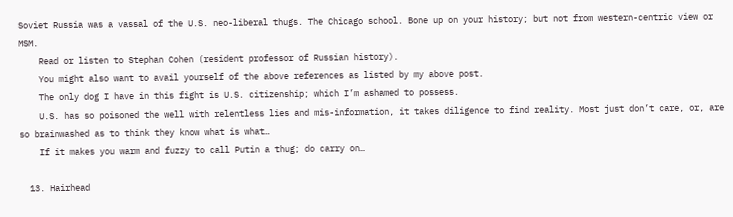Soviet Russia was a vassal of the U.S. neo-liberal thugs. The Chicago school. Bone up on your history; but not from western-centric view or MSM.
    Read or listen to Stephan Cohen (resident professor of Russian history).
    You might also want to avail yourself of the above references as listed by my above post.
    The only dog I have in this fight is U.S. citizenship; which I’m ashamed to possess.
    U.S. has so poisoned the well with relentless lies and mis-information, it takes diligence to find reality. Most just don’t care, or, are so brainwashed as to think they know what is what…
    If it makes you warm and fuzzy to call Putin a thug; do carry on…

  13. Hairhead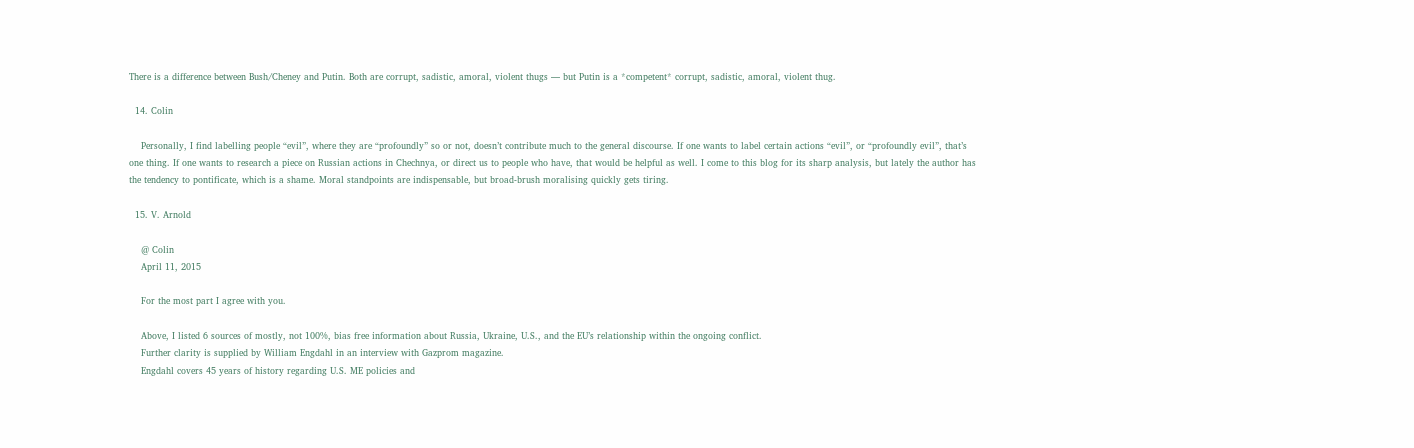There is a difference between Bush/Cheney and Putin. Both are corrupt, sadistic, amoral, violent thugs — but Putin is a *competent* corrupt, sadistic, amoral, violent thug.

  14. Colin

    Personally, I find labelling people “evil”, where they are “profoundly” so or not, doesn’t contribute much to the general discourse. If one wants to label certain actions “evil”, or “profoundly evil”, that’s one thing. If one wants to research a piece on Russian actions in Chechnya, or direct us to people who have, that would be helpful as well. I come to this blog for its sharp analysis, but lately the author has the tendency to pontificate, which is a shame. Moral standpoints are indispensable, but broad-brush moralising quickly gets tiring.

  15. V. Arnold

    @ Colin
    April 11, 2015

    For the most part I agree with you.

    Above, I listed 6 sources of mostly, not 100%, bias free information about Russia, Ukraine, U.S., and the EU’s relationship within the ongoing conflict.
    Further clarity is supplied by William Engdahl in an interview with Gazprom magazine.
    Engdahl covers 45 years of history regarding U.S. ME policies and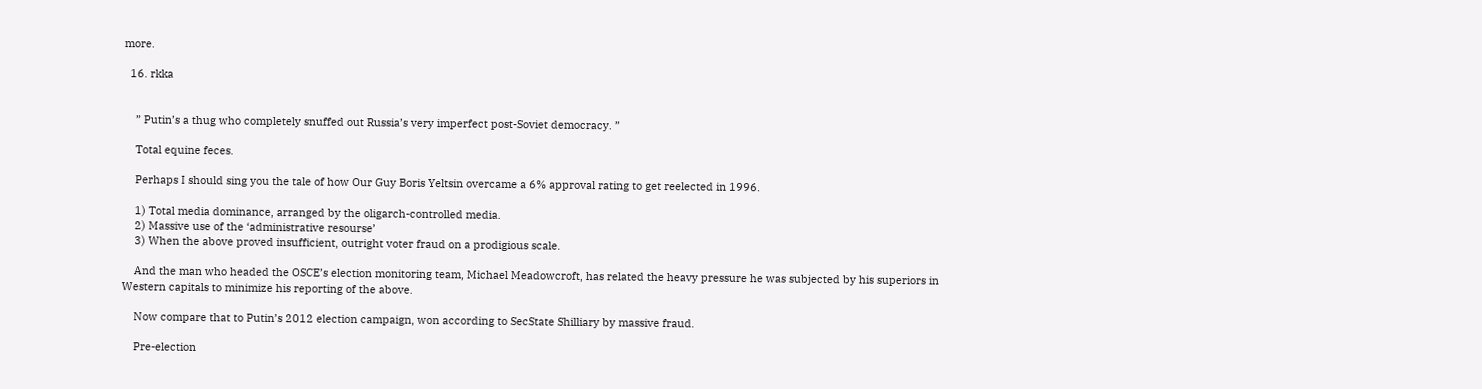more.

  16. rkka


    ” Putin’s a thug who completely snuffed out Russia’s very imperfect post-Soviet democracy. ”

    Total equine feces.

    Perhaps I should sing you the tale of how Our Guy Boris Yeltsin overcame a 6% approval rating to get reelected in 1996.

    1) Total media dominance, arranged by the oligarch-controlled media.
    2) Massive use of the ‘administrative resourse’
    3) When the above proved insufficient, outright voter fraud on a prodigious scale.

    And the man who headed the OSCE’s election monitoring team, Michael Meadowcroft, has related the heavy pressure he was subjected by his superiors in Western capitals to minimize his reporting of the above.

    Now compare that to Putin’s 2012 election campaign, won according to SecState Shilliary by massive fraud.

    Pre-election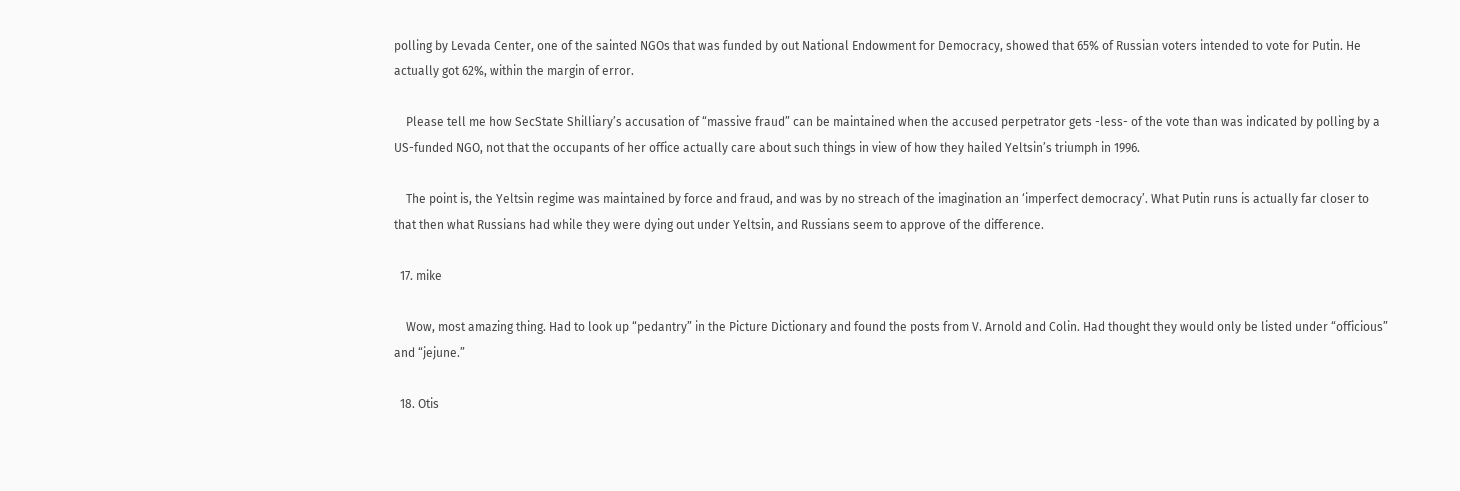polling by Levada Center, one of the sainted NGOs that was funded by out National Endowment for Democracy, showed that 65% of Russian voters intended to vote for Putin. He actually got 62%, within the margin of error.

    Please tell me how SecState Shilliary’s accusation of “massive fraud” can be maintained when the accused perpetrator gets -less- of the vote than was indicated by polling by a US-funded NGO, not that the occupants of her office actually care about such things in view of how they hailed Yeltsin’s triumph in 1996.

    The point is, the Yeltsin regime was maintained by force and fraud, and was by no streach of the imagination an ‘imperfect democracy’. What Putin runs is actually far closer to that then what Russians had while they were dying out under Yeltsin, and Russians seem to approve of the difference.

  17. mike

    Wow, most amazing thing. Had to look up “pedantry” in the Picture Dictionary and found the posts from V. Arnold and Colin. Had thought they would only be listed under “officious” and “jejune.”

  18. Otis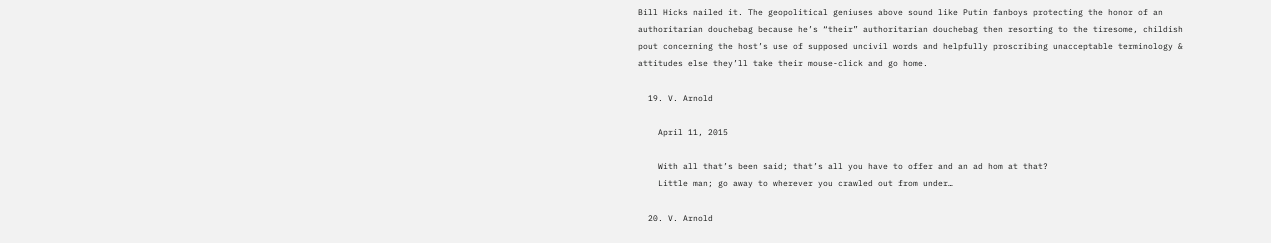Bill Hicks nailed it. The geopolitical geniuses above sound like Putin fanboys protecting the honor of an authoritarian douchebag because he’s “their” authoritarian douchebag then resorting to the tiresome, childish pout concerning the host’s use of supposed uncivil words and helpfully proscribing unacceptable terminology & attitudes else they’ll take their mouse-click and go home.

  19. V. Arnold

    April 11, 2015

    With all that’s been said; that’s all you have to offer and an ad hom at that?
    Little man; go away to wherever you crawled out from under…

  20. V. Arnold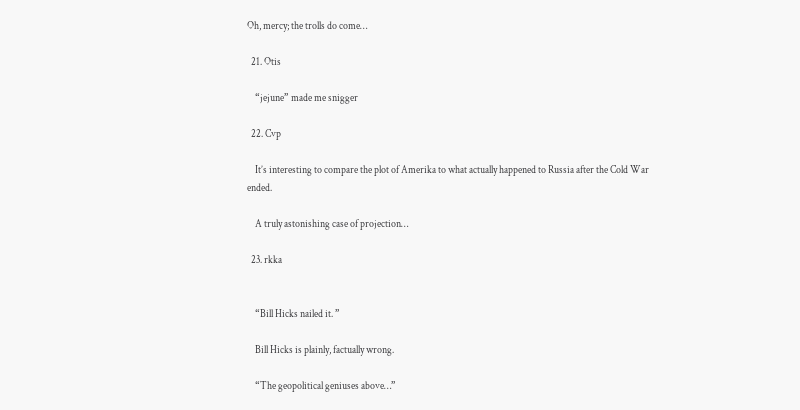Oh, mercy; the trolls do come…

  21. Otis

    “jejune” made me snigger

  22. Cvp

    It’s interesting to compare the plot of Amerika to what actually happened to Russia after the Cold War ended.

    A truly astonishing case of projection…

  23. rkka


    “Bill Hicks nailed it. ”

    Bill Hicks is plainly, factually wrong.

    “The geopolitical geniuses above…”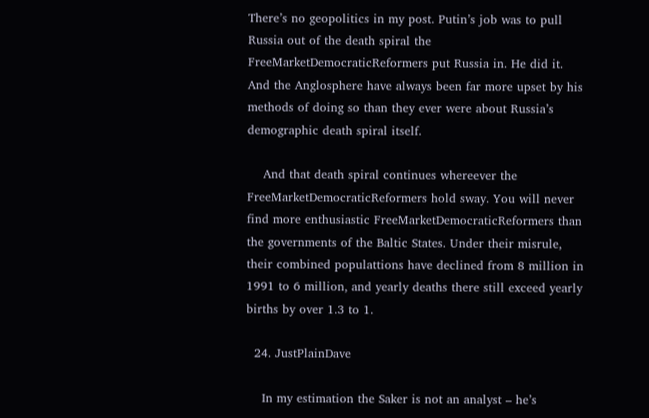There’s no geopolitics in my post. Putin’s job was to pull Russia out of the death spiral the FreeMarketDemocraticReformers put Russia in. He did it. And the Anglosphere have always been far more upset by his methods of doing so than they ever were about Russia’s demographic death spiral itself.

    And that death spiral continues whereever the FreeMarketDemocraticReformers hold sway. You will never find more enthusiastic FreeMarketDemocraticReformers than the governments of the Baltic States. Under their misrule, their combined populattions have declined from 8 million in 1991 to 6 million, and yearly deaths there still exceed yearly births by over 1.3 to 1.

  24. JustPlainDave

    In my estimation the Saker is not an analyst – he’s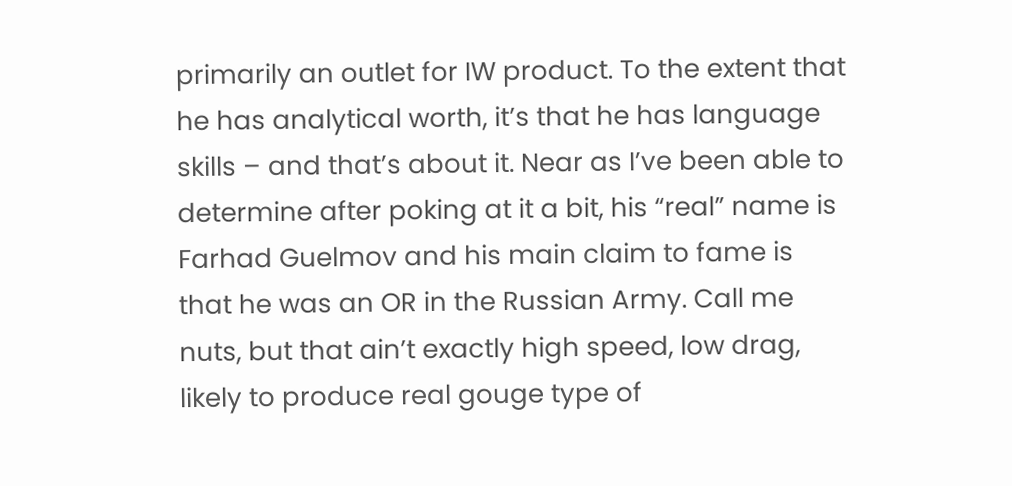primarily an outlet for IW product. To the extent that he has analytical worth, it’s that he has language skills – and that’s about it. Near as I’ve been able to determine after poking at it a bit, his “real” name is Farhad Guelmov and his main claim to fame is that he was an OR in the Russian Army. Call me nuts, but that ain’t exactly high speed, low drag, likely to produce real gouge type of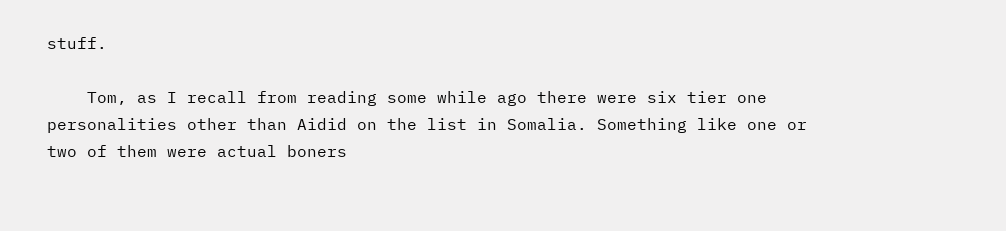stuff.

    Tom, as I recall from reading some while ago there were six tier one personalities other than Aidid on the list in Somalia. Something like one or two of them were actual boners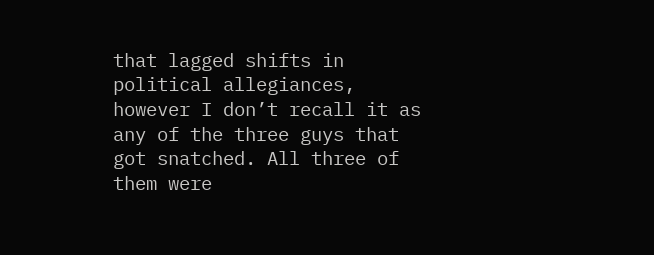that lagged shifts in political allegiances, however I don’t recall it as any of the three guys that got snatched. All three of them were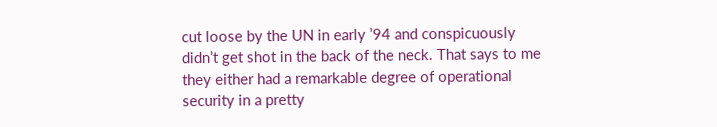cut loose by the UN in early ’94 and conspicuously didn’t get shot in the back of the neck. That says to me they either had a remarkable degree of operational security in a pretty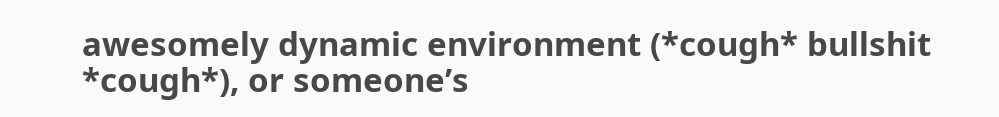awesomely dynamic environment (*cough* bullshit *cough*), or someone’s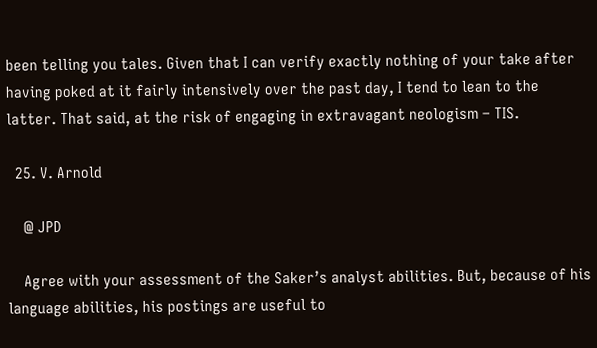been telling you tales. Given that I can verify exactly nothing of your take after having poked at it fairly intensively over the past day, I tend to lean to the latter. That said, at the risk of engaging in extravagant neologism – TIS.

  25. V. Arnold

    @ JPD

    Agree with your assessment of the Saker’s analyst abilities. But, because of his language abilities, his postings are useful to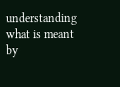understanding what is meant by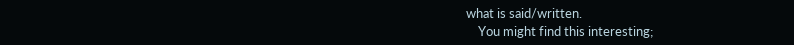what is said/written.
    You might find this interesting;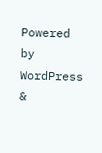Powered by WordPress &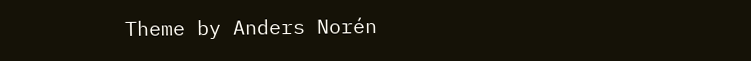Theme by Anders Norén